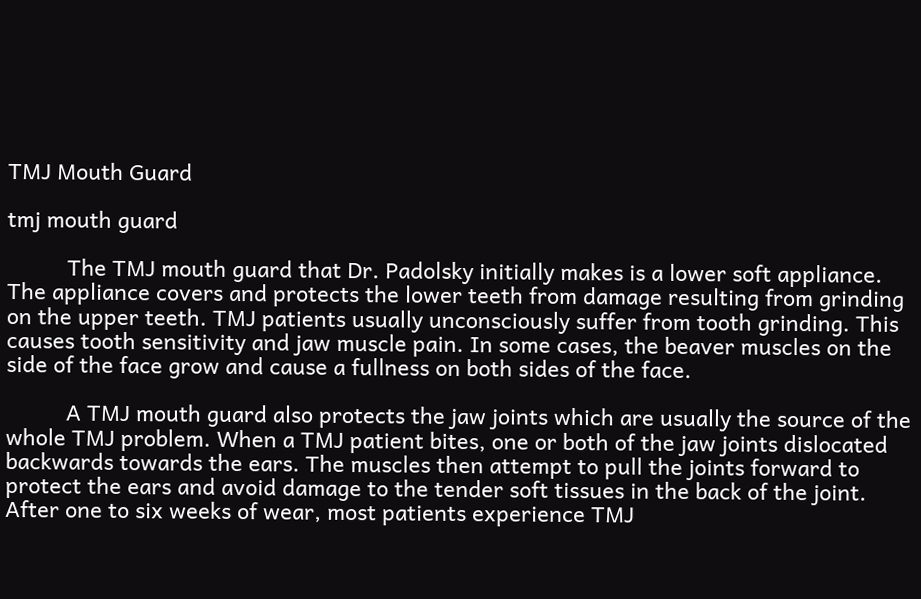TMJ Mouth Guard

tmj mouth guard

          The TMJ mouth guard that Dr. Padolsky initially makes is a lower soft appliance. The appliance covers and protects the lower teeth from damage resulting from grinding on the upper teeth. TMJ patients usually unconsciously suffer from tooth grinding. This causes tooth sensitivity and jaw muscle pain. In some cases, the beaver muscles on the side of the face grow and cause a fullness on both sides of the face.

          A TMJ mouth guard also protects the jaw joints which are usually the source of the whole TMJ problem. When a TMJ patient bites, one or both of the jaw joints dislocated backwards towards the ears. The muscles then attempt to pull the joints forward to protect the ears and avoid damage to the tender soft tissues in the back of the joint. After one to six weeks of wear, most patients experience TMJ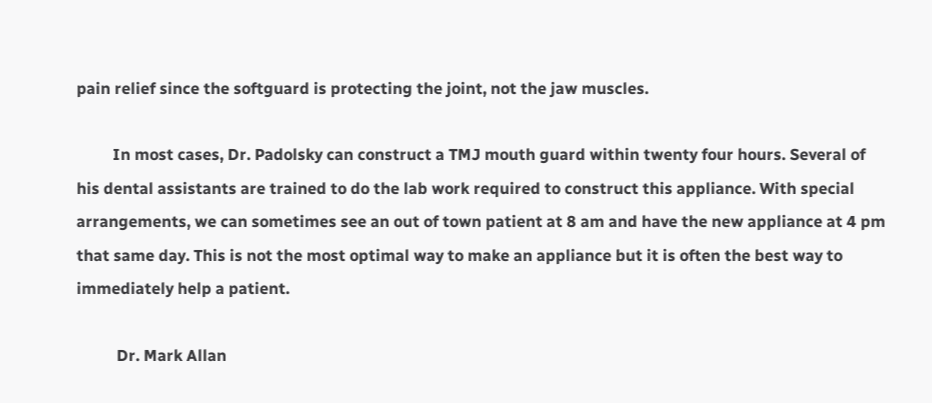pain relief since the softguard is protecting the joint, not the jaw muscles.

         In most cases, Dr. Padolsky can construct a TMJ mouth guard within twenty four hours. Several of his dental assistants are trained to do the lab work required to construct this appliance. With special arrangements, we can sometimes see an out of town patient at 8 am and have the new appliance at 4 pm that same day. This is not the most optimal way to make an appliance but it is often the best way to immediately help a patient.

          Dr. Mark Allan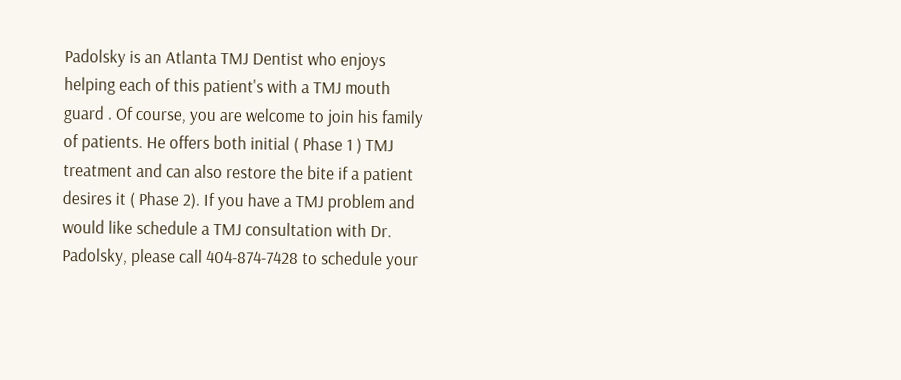Padolsky is an Atlanta TMJ Dentist who enjoys helping each of this patient's with a TMJ mouth guard . Of course, you are welcome to join his family of patients. He offers both initial ( Phase 1 ) TMJ treatment and can also restore the bite if a patient desires it ( Phase 2). If you have a TMJ problem and would like schedule a TMJ consultation with Dr. Padolsky, please call 404-874-7428 to schedule your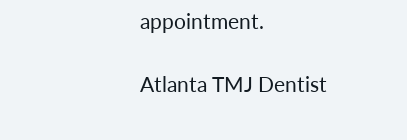appointment.

Atlanta TMJ Dentist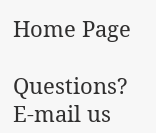Home Page

Questions?     E-mail us